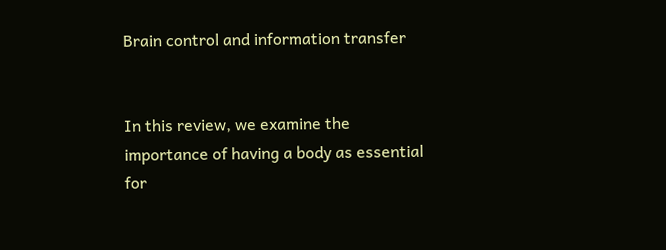Brain control and information transfer


In this review, we examine the importance of having a body as essential for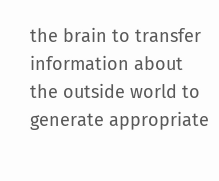the brain to transfer information about the outside world to generate appropriate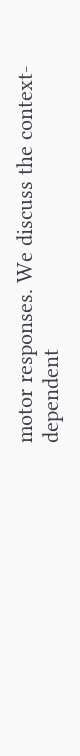motor responses. We discuss the context-dependent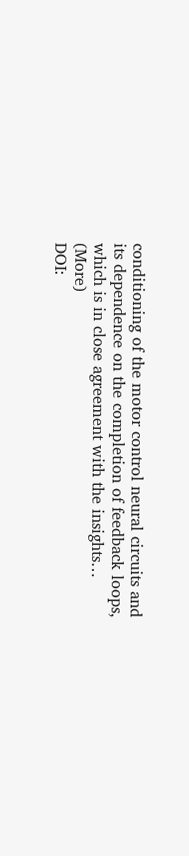conditioning of the motor control neural circuits and its dependence on the completion of feedback loops, which is in close agreement with the insights… (More)
DOI: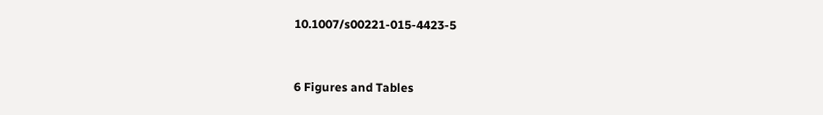10.1007/s00221-015-4423-5


6 Figures and Tables